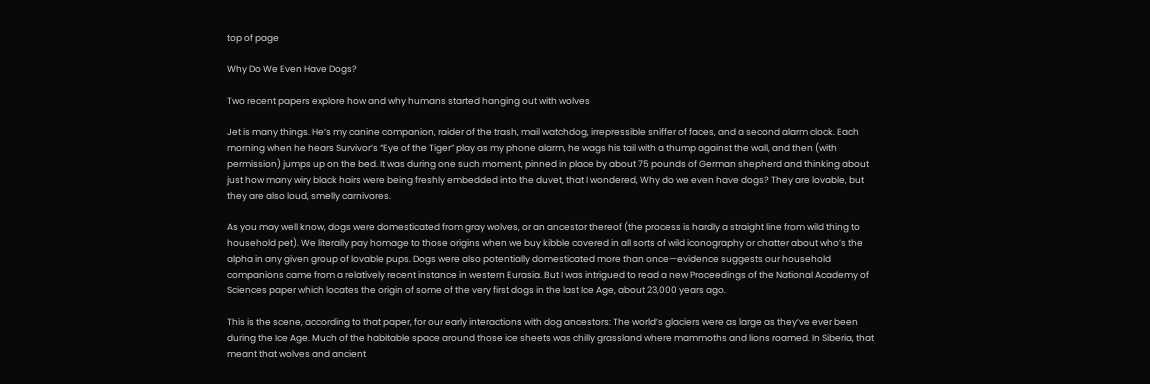top of page

Why Do We Even Have Dogs?

Two recent papers explore how and why humans started hanging out with wolves

Jet is many things. He’s my canine companion, raider of the trash, mail watchdog, irrepressible sniffer of faces, and a second alarm clock. Each morning when he hears Survivor’s “Eye of the Tiger” play as my phone alarm, he wags his tail with a thump against the wall, and then (with permission) jumps up on the bed. It was during one such moment, pinned in place by about 75 pounds of German shepherd and thinking about just how many wiry black hairs were being freshly embedded into the duvet, that I wondered, Why do we even have dogs? They are lovable, but they are also loud, smelly carnivores.

As you may well know, dogs were domesticated from gray wolves, or an ancestor thereof (the process is hardly a straight line from wild thing to household pet). We literally pay homage to those origins when we buy kibble covered in all sorts of wild iconography or chatter about who’s the alpha in any given group of lovable pups. Dogs were also potentially domesticated more than once—evidence suggests our household companions came from a relatively recent instance in western Eurasia. But I was intrigued to read a new Proceedings of the National Academy of Sciences paper which locates the origin of some of the very first dogs in the last Ice Age, about 23,000 years ago.

This is the scene, according to that paper, for our early interactions with dog ancestors: The world’s glaciers were as large as they’ve ever been during the Ice Age. Much of the habitable space around those ice sheets was chilly grassland where mammoths and lions roamed. In Siberia, that meant that wolves and ancient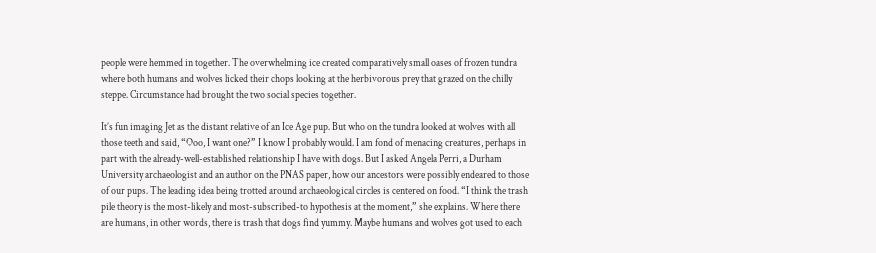people were hemmed in together. The overwhelming ice created comparatively small oases of frozen tundra where both humans and wolves licked their chops looking at the herbivorous prey that grazed on the chilly steppe. Circumstance had brought the two social species together.

It’s fun imaging Jet as the distant relative of an Ice Age pup. But who on the tundra looked at wolves with all those teeth and said, “Ooo, I want one?” I know I probably would. I am fond of menacing creatures, perhaps in part with the already-well-established relationship I have with dogs. But I asked Angela Perri, a Durham University archaeologist and an author on the PNAS paper, how our ancestors were possibly endeared to those of our pups. The leading idea being trotted around archaeological circles is centered on food. “I think the trash pile theory is the most-likely and most-subscribed-to hypothesis at the moment,” she explains. Where there are humans, in other words, there is trash that dogs find yummy. Maybe humans and wolves got used to each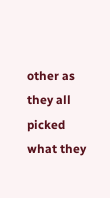other as they all picked what they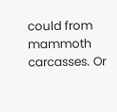could from mammoth carcasses. Or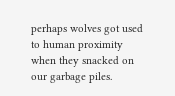perhaps wolves got used to human proximity when they snacked on our garbage piles.